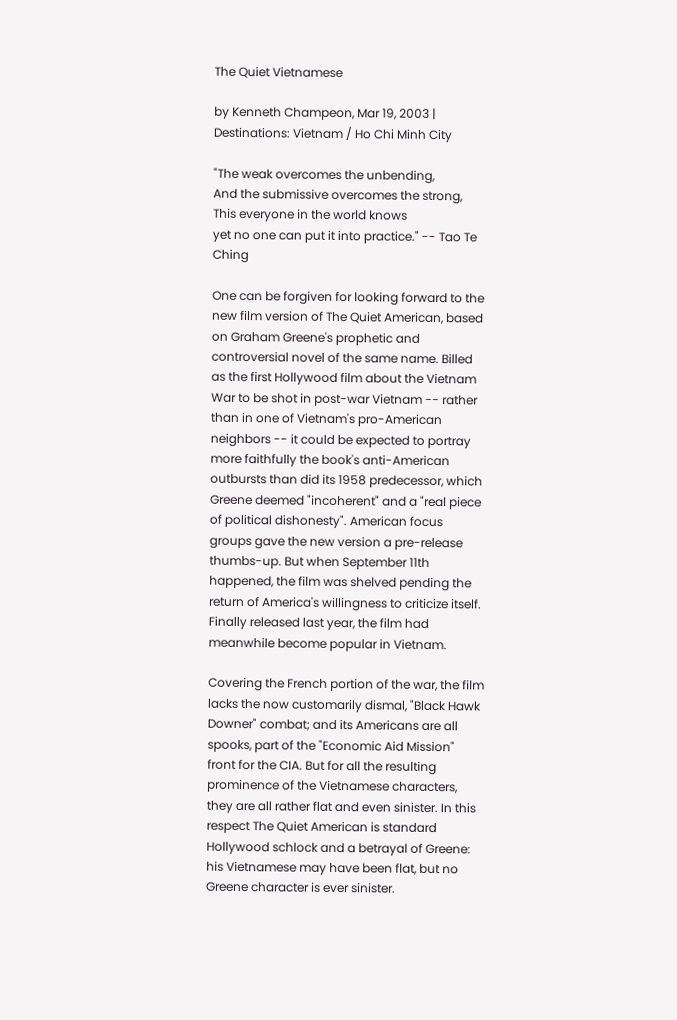The Quiet Vietnamese

by Kenneth Champeon, Mar 19, 2003 | Destinations: Vietnam / Ho Chi Minh City

"The weak overcomes the unbending,
And the submissive overcomes the strong,
This everyone in the world knows
yet no one can put it into practice." -- Tao Te Ching

One can be forgiven for looking forward to the new film version of The Quiet American, based on Graham Greene's prophetic and controversial novel of the same name. Billed as the first Hollywood film about the Vietnam War to be shot in post-war Vietnam -- rather than in one of Vietnam's pro-American neighbors -- it could be expected to portray more faithfully the book's anti-American outbursts than did its 1958 predecessor, which Greene deemed "incoherent" and a "real piece of political dishonesty". American focus groups gave the new version a pre-release thumbs-up. But when September 11th happened, the film was shelved pending the return of America's willingness to criticize itself. Finally released last year, the film had meanwhile become popular in Vietnam.

Covering the French portion of the war, the film lacks the now customarily dismal, "Black Hawk Downer" combat; and its Americans are all spooks, part of the "Economic Aid Mission" front for the CIA. But for all the resulting prominence of the Vietnamese characters, they are all rather flat and even sinister. In this respect The Quiet American is standard Hollywood schlock and a betrayal of Greene: his Vietnamese may have been flat, but no Greene character is ever sinister.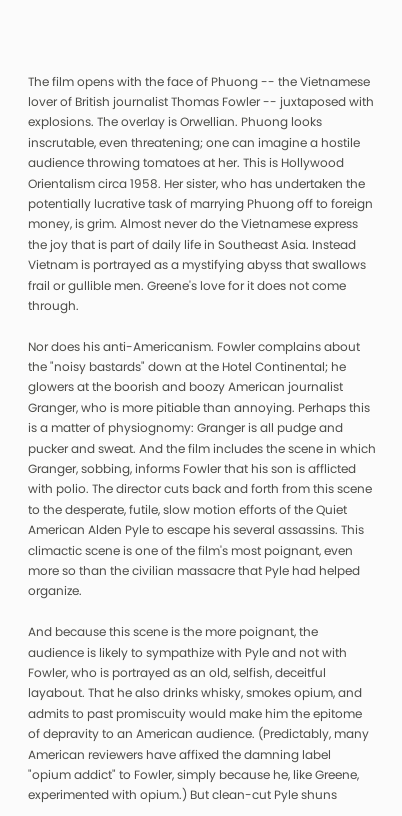The film opens with the face of Phuong -- the Vietnamese lover of British journalist Thomas Fowler -- juxtaposed with explosions. The overlay is Orwellian. Phuong looks inscrutable, even threatening; one can imagine a hostile audience throwing tomatoes at her. This is Hollywood Orientalism circa 1958. Her sister, who has undertaken the potentially lucrative task of marrying Phuong off to foreign money, is grim. Almost never do the Vietnamese express the joy that is part of daily life in Southeast Asia. Instead Vietnam is portrayed as a mystifying abyss that swallows frail or gullible men. Greene's love for it does not come through.

Nor does his anti-Americanism. Fowler complains about the "noisy bastards" down at the Hotel Continental; he glowers at the boorish and boozy American journalist Granger, who is more pitiable than annoying. Perhaps this is a matter of physiognomy: Granger is all pudge and pucker and sweat. And the film includes the scene in which Granger, sobbing, informs Fowler that his son is afflicted with polio. The director cuts back and forth from this scene to the desperate, futile, slow motion efforts of the Quiet American Alden Pyle to escape his several assassins. This climactic scene is one of the film's most poignant, even more so than the civilian massacre that Pyle had helped organize.

And because this scene is the more poignant, the audience is likely to sympathize with Pyle and not with Fowler, who is portrayed as an old, selfish, deceitful layabout. That he also drinks whisky, smokes opium, and admits to past promiscuity would make him the epitome of depravity to an American audience. (Predictably, many American reviewers have affixed the damning label "opium addict" to Fowler, simply because he, like Greene, experimented with opium.) But clean-cut Pyle shuns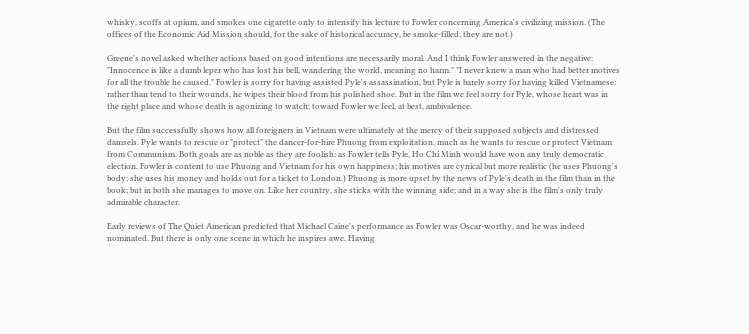whisky, scoffs at opium, and smokes one cigarette only to intensify his lecture to Fowler concerning America's civilizing mission. (The offices of the Economic Aid Mission should, for the sake of historical accuracy, be smoke-filled; they are not.)

Greene's novel asked whether actions based on good intentions are necessarily moral. And I think Fowler answered in the negative: "Innocence is like a dumb leper who has lost his bell, wandering the world, meaning no harm." "I never knew a man who had better motives for all the trouble he caused." Fowler is sorry for having assisted Pyle's assassination, but Pyle is barely sorry for having killed Vietnamese: rather than tend to their wounds, he wipes their blood from his polished shoe. But in the film we feel sorry for Pyle, whose heart was in the right place and whose death is agonizing to watch; toward Fowler we feel, at best, ambivalence.

But the film successfully shows how all foreigners in Vietnam were ultimately at the mercy of their supposed subjects and distressed damsels. Pyle wants to rescue or "protect" the dancer-for-hire Phuong from exploitation, much as he wants to rescue or protect Vietnam from Communism. Both goals are as noble as they are foolish: as Fowler tells Pyle, Ho Chi Minh would have won any truly democratic election. Fowler is content to use Phuong and Vietnam for his own happiness; his motives are cynical but more realistic (he uses Phuong's body; she uses his money and holds out for a ticket to London.) Phuong is more upset by the news of Pyle's death in the film than in the book; but in both she manages to move on. Like her country, she sticks with the winning side; and in a way she is the film's only truly admirable character.

Early reviews of The Quiet American predicted that Michael Caine's performance as Fowler was Oscar-worthy, and he was indeed nominated. But there is only one scene in which he inspires awe. Having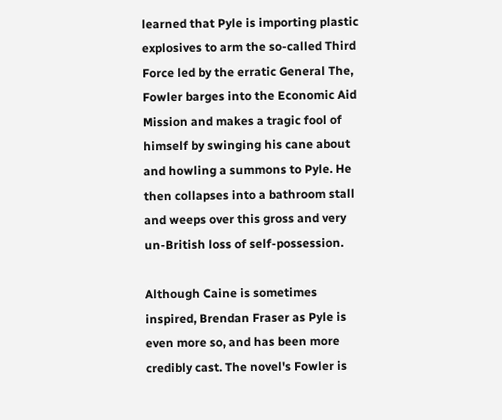learned that Pyle is importing plastic explosives to arm the so-called Third Force led by the erratic General The, Fowler barges into the Economic Aid Mission and makes a tragic fool of himself by swinging his cane about and howling a summons to Pyle. He then collapses into a bathroom stall and weeps over this gross and very un-British loss of self-possession.

Although Caine is sometimes inspired, Brendan Fraser as Pyle is even more so, and has been more credibly cast. The novel's Fowler is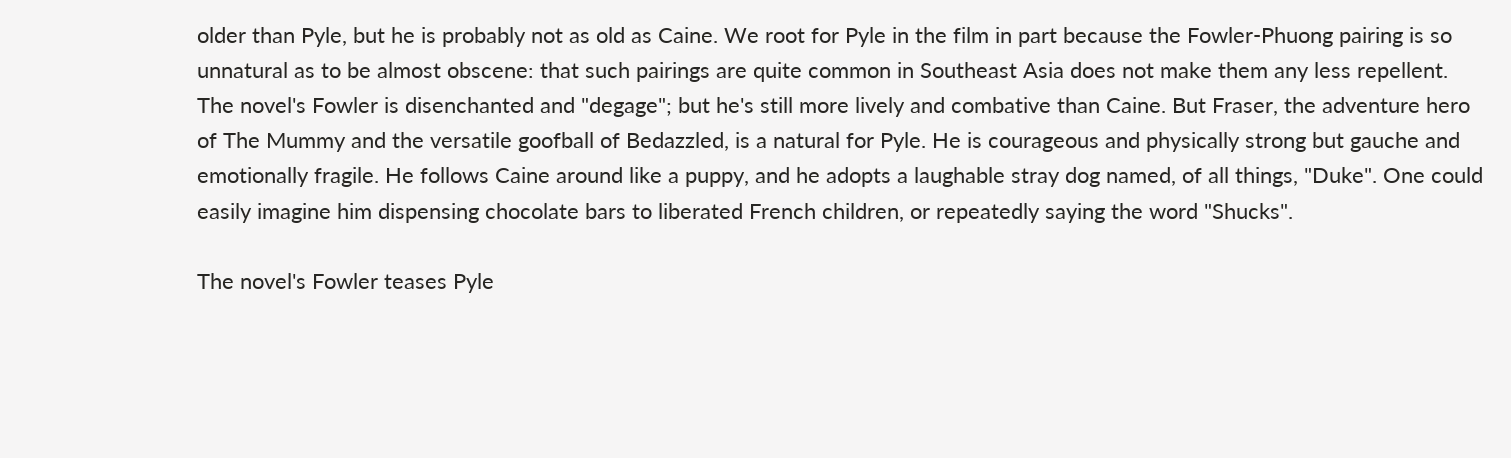older than Pyle, but he is probably not as old as Caine. We root for Pyle in the film in part because the Fowler-Phuong pairing is so unnatural as to be almost obscene: that such pairings are quite common in Southeast Asia does not make them any less repellent. The novel's Fowler is disenchanted and "degage"; but he's still more lively and combative than Caine. But Fraser, the adventure hero of The Mummy and the versatile goofball of Bedazzled, is a natural for Pyle. He is courageous and physically strong but gauche and emotionally fragile. He follows Caine around like a puppy, and he adopts a laughable stray dog named, of all things, "Duke". One could easily imagine him dispensing chocolate bars to liberated French children, or repeatedly saying the word "Shucks".

The novel's Fowler teases Pyle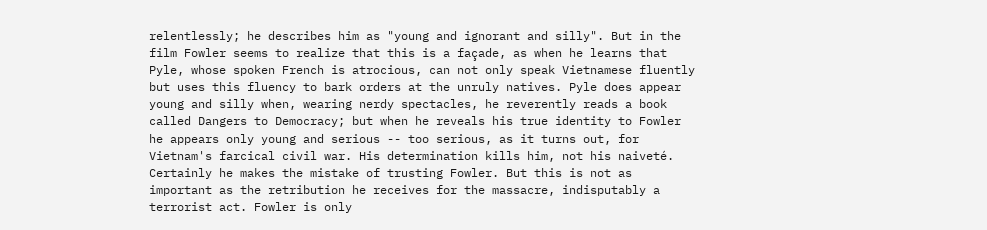relentlessly; he describes him as "young and ignorant and silly". But in the film Fowler seems to realize that this is a façade, as when he learns that Pyle, whose spoken French is atrocious, can not only speak Vietnamese fluently but uses this fluency to bark orders at the unruly natives. Pyle does appear young and silly when, wearing nerdy spectacles, he reverently reads a book called Dangers to Democracy; but when he reveals his true identity to Fowler he appears only young and serious -- too serious, as it turns out, for Vietnam's farcical civil war. His determination kills him, not his naiveté. Certainly he makes the mistake of trusting Fowler. But this is not as important as the retribution he receives for the massacre, indisputably a terrorist act. Fowler is only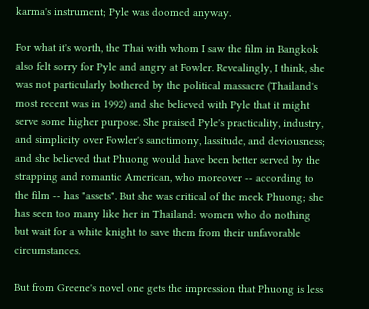karma's instrument; Pyle was doomed anyway.

For what it's worth, the Thai with whom I saw the film in Bangkok also felt sorry for Pyle and angry at Fowler. Revealingly, I think, she was not particularly bothered by the political massacre (Thailand's most recent was in 1992) and she believed with Pyle that it might serve some higher purpose. She praised Pyle's practicality, industry, and simplicity over Fowler's sanctimony, lassitude, and deviousness; and she believed that Phuong would have been better served by the strapping and romantic American, who moreover -- according to the film -- has "assets". But she was critical of the meek Phuong; she has seen too many like her in Thailand: women who do nothing but wait for a white knight to save them from their unfavorable circumstances.

But from Greene's novel one gets the impression that Phuong is less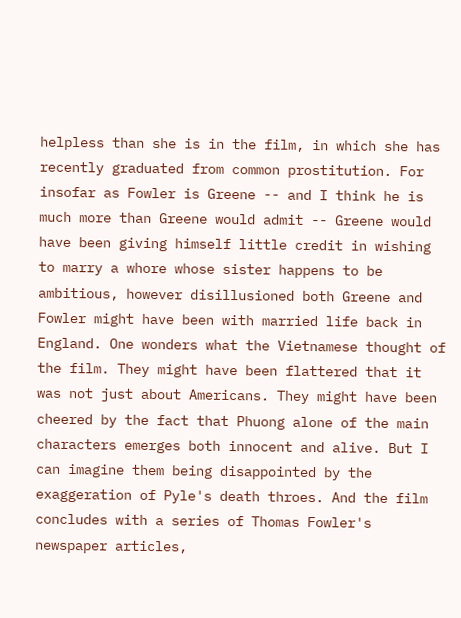helpless than she is in the film, in which she has recently graduated from common prostitution. For insofar as Fowler is Greene -- and I think he is much more than Greene would admit -- Greene would have been giving himself little credit in wishing to marry a whore whose sister happens to be ambitious, however disillusioned both Greene and Fowler might have been with married life back in England. One wonders what the Vietnamese thought of the film. They might have been flattered that it was not just about Americans. They might have been cheered by the fact that Phuong alone of the main characters emerges both innocent and alive. But I can imagine them being disappointed by the exaggeration of Pyle's death throes. And the film concludes with a series of Thomas Fowler's newspaper articles,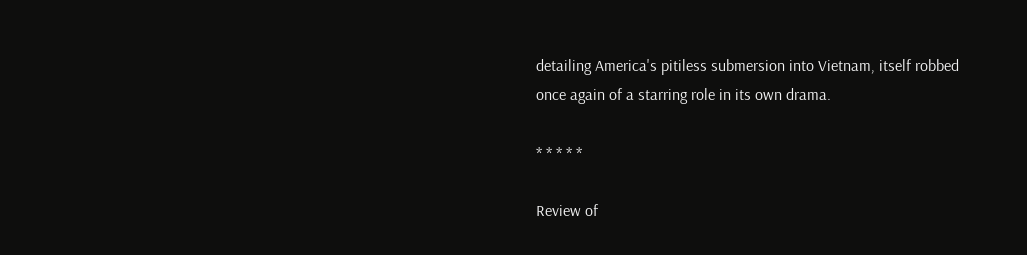detailing America's pitiless submersion into Vietnam, itself robbed once again of a starring role in its own drama.

* * * * *

Review of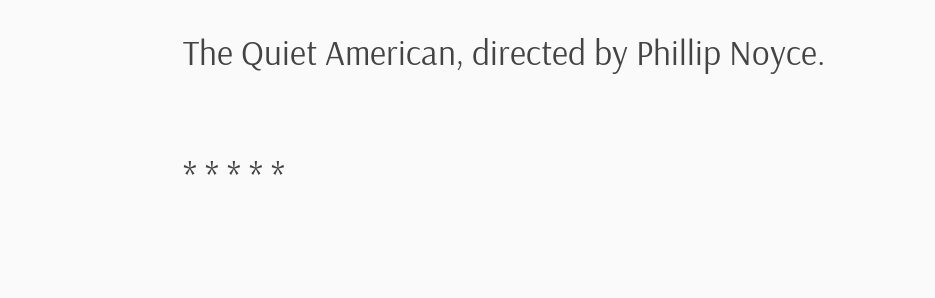The Quiet American, directed by Phillip Noyce.

* * * * *